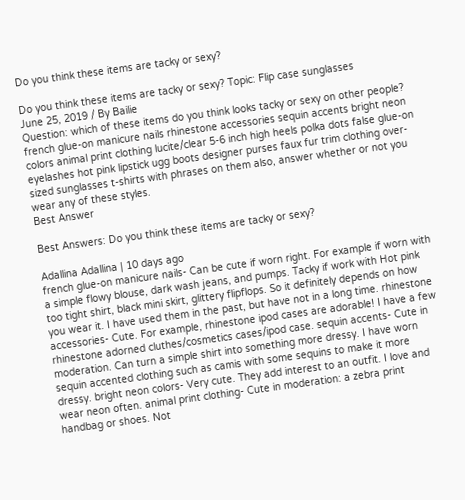Do you think these items are tacky or sexy?

Do you think these items are tacky or sexy? Topic: Flip case sunglasses
June 25, 2019 / By Bailie
Question: which of these items do you think looks tacky or sexy on other people? french glue-on manicure nails rhinestone accessories sequin accents bright neon colors animal print clothing lucite/clear 5-6 inch high heels polka dots false glue-on eyelashes hot pink lipstick ugg boots designer purses faux fur trim clothing over-sized sunglasses t-shirts with phrases on them also, answer whether or not you wear any of these styles.
Best Answer

Best Answers: Do you think these items are tacky or sexy?

Adallina Adallina | 10 days ago
french glue-on manicure nails- Can be cute if worn right. For example if worn with a simple flowy blouse, dark wash jeans, and pumps. Tacky if work with Hot pink too tight shirt, black mini skirt, glittery flipflops. So it definitely depends on how you wear it. I have used them in the past, but have not in a long time. rhinestone accessories- Cute. For example, rhinestone ipod cases are adorable! I have a few rhinestone adorned cluthes/cosmetics cases/ipod case. sequin accents- Cute in moderation. Can turn a simple shirt into something more dressy. I have worn sequin accented clothing such as camis with some sequins to make it more dressy. bright neon colors- Very cute. They add interest to an outfit. I love and wear neon often. animal print clothing- Cute in moderation: a zebra print handbag or shoes. Not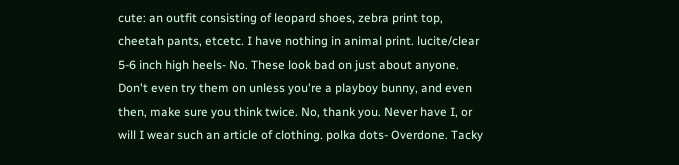cute: an outfit consisting of leopard shoes, zebra print top, cheetah pants, etcetc. I have nothing in animal print. lucite/clear 5-6 inch high heels- No. These look bad on just about anyone. Don't even try them on unless you're a playboy bunny, and even then, make sure you think twice. No, thank you. Never have I, or will I wear such an article of clothing. polka dots- Overdone. Tacky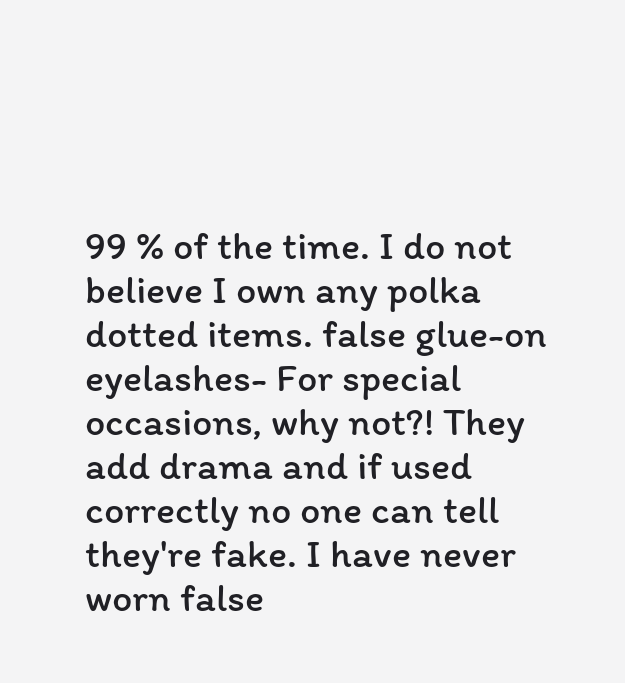99 % of the time. I do not believe I own any polka dotted items. false glue-on eyelashes- For special occasions, why not?! They add drama and if used correctly no one can tell they're fake. I have never worn false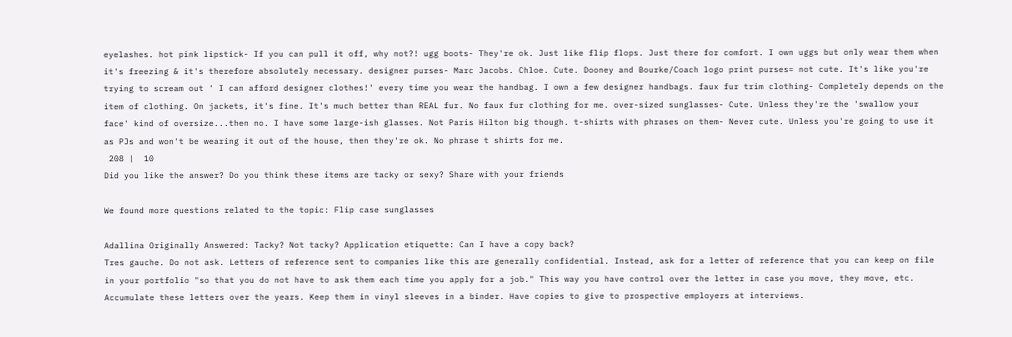eyelashes. hot pink lipstick- If you can pull it off, why not?! ugg boots- They're ok. Just like flip flops. Just there for comfort. I own uggs but only wear them when it's freezing & it's therefore absolutely necessary. designer purses- Marc Jacobs. Chloe. Cute. Dooney and Bourke/Coach logo print purses= not cute. It's like you're trying to scream out ' I can afford designer clothes!' every time you wear the handbag. I own a few designer handbags. faux fur trim clothing- Completely depends on the item of clothing. On jackets, it's fine. It's much better than REAL fur. No faux fur clothing for me. over-sized sunglasses- Cute. Unless they're the 'swallow your face' kind of oversize...then no. I have some large-ish glasses. Not Paris Hilton big though. t-shirts with phrases on them- Never cute. Unless you're going to use it as PJs and won't be wearing it out of the house, then they're ok. No phrase t shirts for me.
 208 |  10
Did you like the answer? Do you think these items are tacky or sexy? Share with your friends

We found more questions related to the topic: Flip case sunglasses

Adallina Originally Answered: Tacky? Not tacky? Application etiquette: Can I have a copy back?
Tres gauche. Do not ask. Letters of reference sent to companies like this are generally confidential. Instead, ask for a letter of reference that you can keep on file in your portfolio "so that you do not have to ask them each time you apply for a job." This way you have control over the letter in case you move, they move, etc. Accumulate these letters over the years. Keep them in vinyl sleeves in a binder. Have copies to give to prospective employers at interviews.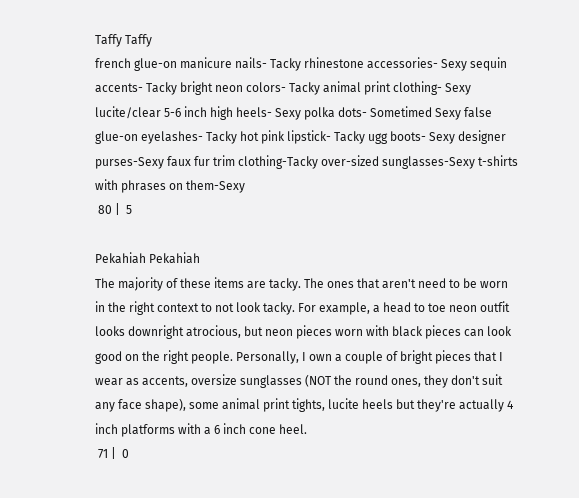Taffy Taffy
french glue-on manicure nails- Tacky rhinestone accessories- Sexy sequin accents- Tacky bright neon colors- Tacky animal print clothing- Sexy lucite/clear 5-6 inch high heels- Sexy polka dots- Sometimed Sexy false glue-on eyelashes- Tacky hot pink lipstick- Tacky ugg boots- Sexy designer purses-Sexy faux fur trim clothing-Tacky over-sized sunglasses-Sexy t-shirts with phrases on them-Sexy
 80 |  5

Pekahiah Pekahiah
The majority of these items are tacky. The ones that aren't need to be worn in the right context to not look tacky. For example, a head to toe neon outfit looks downright atrocious, but neon pieces worn with black pieces can look good on the right people. Personally, I own a couple of bright pieces that I wear as accents, oversize sunglasses (NOT the round ones, they don't suit any face shape), some animal print tights, lucite heels but they're actually 4 inch platforms with a 6 inch cone heel.
 71 |  0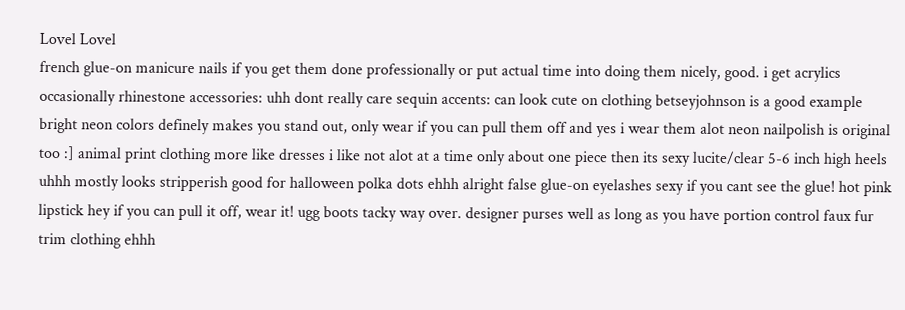Lovel Lovel
french glue-on manicure nails if you get them done professionally or put actual time into doing them nicely, good. i get acrylics occasionally rhinestone accessories: uhh dont really care sequin accents: can look cute on clothing betseyjohnson is a good example bright neon colors definely makes you stand out, only wear if you can pull them off and yes i wear them alot neon nailpolish is original too :] animal print clothing more like dresses i like not alot at a time only about one piece then its sexy lucite/clear 5-6 inch high heels uhhh mostly looks stripperish good for halloween polka dots ehhh alright false glue-on eyelashes sexy if you cant see the glue! hot pink lipstick hey if you can pull it off, wear it! ugg boots tacky way over. designer purses well as long as you have portion control faux fur trim clothing ehhh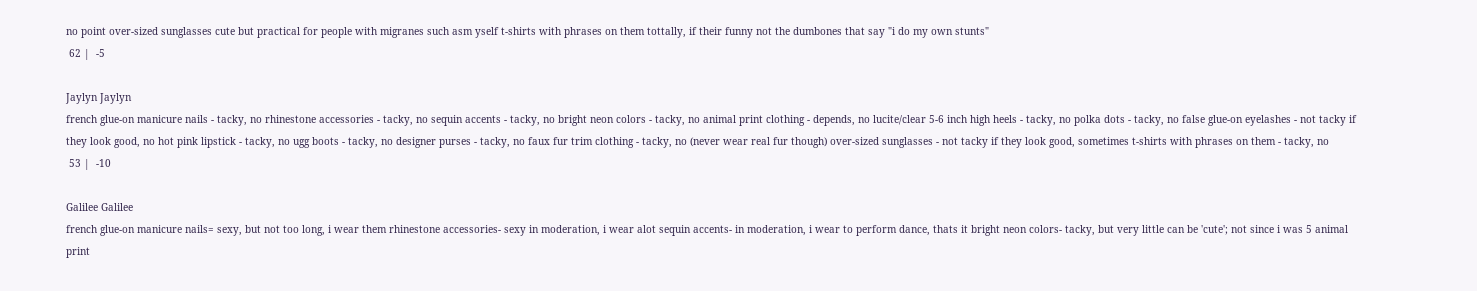no point over-sized sunglasses cute but practical for people with migranes such asm yself t-shirts with phrases on them tottally, if their funny not the dumbones that say "i do my own stunts"
 62 |  -5

Jaylyn Jaylyn
french glue-on manicure nails - tacky, no rhinestone accessories - tacky, no sequin accents - tacky, no bright neon colors - tacky, no animal print clothing - depends, no lucite/clear 5-6 inch high heels - tacky, no polka dots - tacky, no false glue-on eyelashes - not tacky if they look good, no hot pink lipstick - tacky, no ugg boots - tacky, no designer purses - tacky, no faux fur trim clothing - tacky, no (never wear real fur though) over-sized sunglasses - not tacky if they look good, sometimes t-shirts with phrases on them - tacky, no
 53 |  -10

Galilee Galilee
french glue-on manicure nails= sexy, but not too long, i wear them rhinestone accessories- sexy in moderation, i wear alot sequin accents- in moderation, i wear to perform dance, thats it bright neon colors- tacky, but very little can be 'cute'; not since i was 5 animal print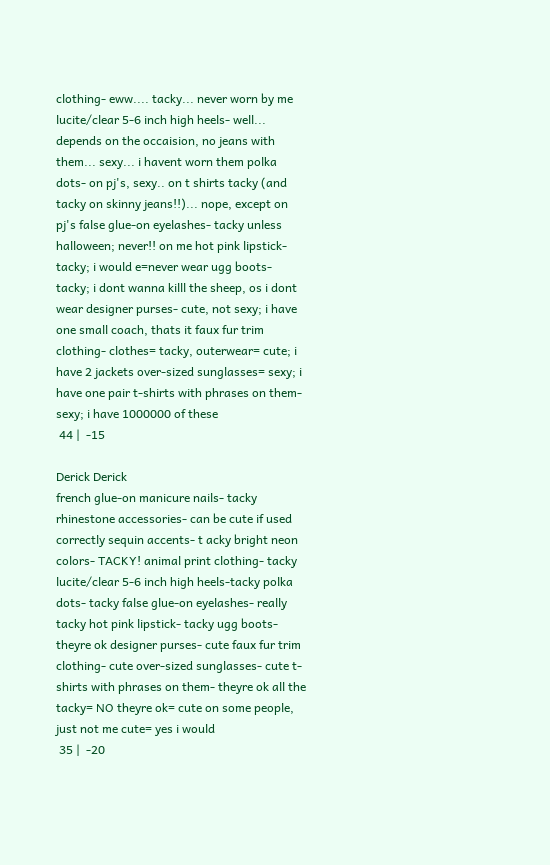clothing- eww.... tacky... never worn by me lucite/clear 5-6 inch high heels- well... depends on the occaision, no jeans with them... sexy... i havent worn them polka dots- on pj's, sexy.. on t shirts tacky (and tacky on skinny jeans!!)... nope, except on pj's false glue-on eyelashes- tacky unless halloween; never!! on me hot pink lipstick- tacky; i would e=never wear ugg boots- tacky; i dont wanna killl the sheep, os i dont wear designer purses- cute, not sexy; i have one small coach, thats it faux fur trim clothing- clothes= tacky, outerwear= cute; i have 2 jackets over-sized sunglasses= sexy; i have one pair t-shirts with phrases on them- sexy; i have 1000000 of these
 44 |  -15

Derick Derick
french glue-on manicure nails- tacky rhinestone accessories- can be cute if used correctly sequin accents- t acky bright neon colors- TACKY! animal print clothing- tacky lucite/clear 5-6 inch high heels-tacky polka dots- tacky false glue-on eyelashes- really tacky hot pink lipstick- tacky ugg boots- theyre ok designer purses- cute faux fur trim clothing- cute over-sized sunglasses- cute t-shirts with phrases on them- theyre ok all the tacky= NO theyre ok= cute on some people, just not me cute= yes i would
 35 |  -20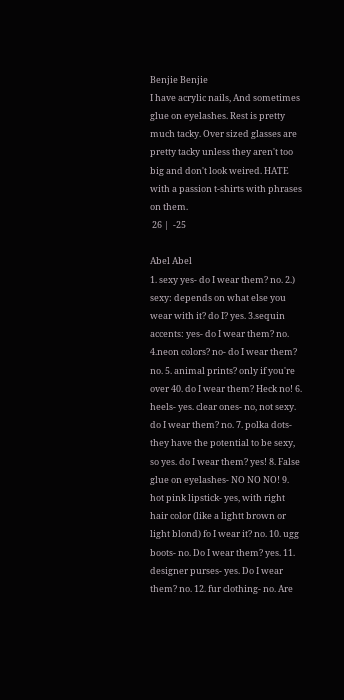Benjie Benjie
I have acrylic nails, And sometimes glue on eyelashes. Rest is pretty much tacky. Over sized glasses are pretty tacky unless they aren't too big and don't look weired. HATE with a passion t-shirts with phrases on them.
 26 |  -25

Abel Abel
1. sexy yes- do I wear them? no. 2.) sexy: depends on what else you wear with it? do I? yes. 3.sequin accents: yes- do I wear them? no. 4.neon colors? no- do I wear them? no. 5. animal prints? only if you're over 40. do I wear them? Heck no! 6. heels- yes. clear ones- no, not sexy. do I wear them? no. 7. polka dots- they have the potential to be sexy, so yes. do I wear them? yes! 8. False glue on eyelashes- NO NO NO! 9. hot pink lipstick- yes, with right hair color (like a lightt brown or light blond) fo I wear it? no. 10. ugg boots- no. Do I wear them? yes. 11. designer purses- yes. Do I wear them? no. 12. fur clothing- no. Are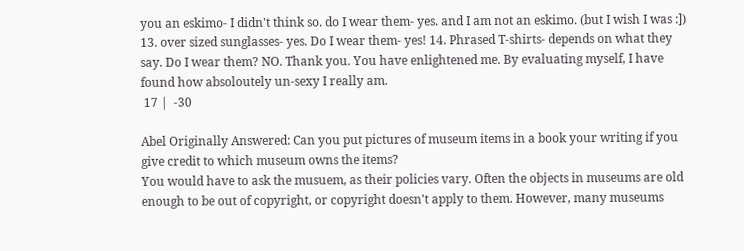you an eskimo- I didn't think so. do I wear them- yes. and I am not an eskimo. (but I wish I was :]) 13. over sized sunglasses- yes. Do I wear them- yes! 14. Phrased T-shirts- depends on what they say. Do I wear them? NO. Thank you. You have enlightened me. By evaluating myself, I have found how absoloutely un-sexy I really am.
 17 |  -30

Abel Originally Answered: Can you put pictures of museum items in a book your writing if you give credit to which museum owns the items?
You would have to ask the musuem, as their policies vary. Often the objects in museums are old enough to be out of copyright, or copyright doesn't apply to them. However, many museums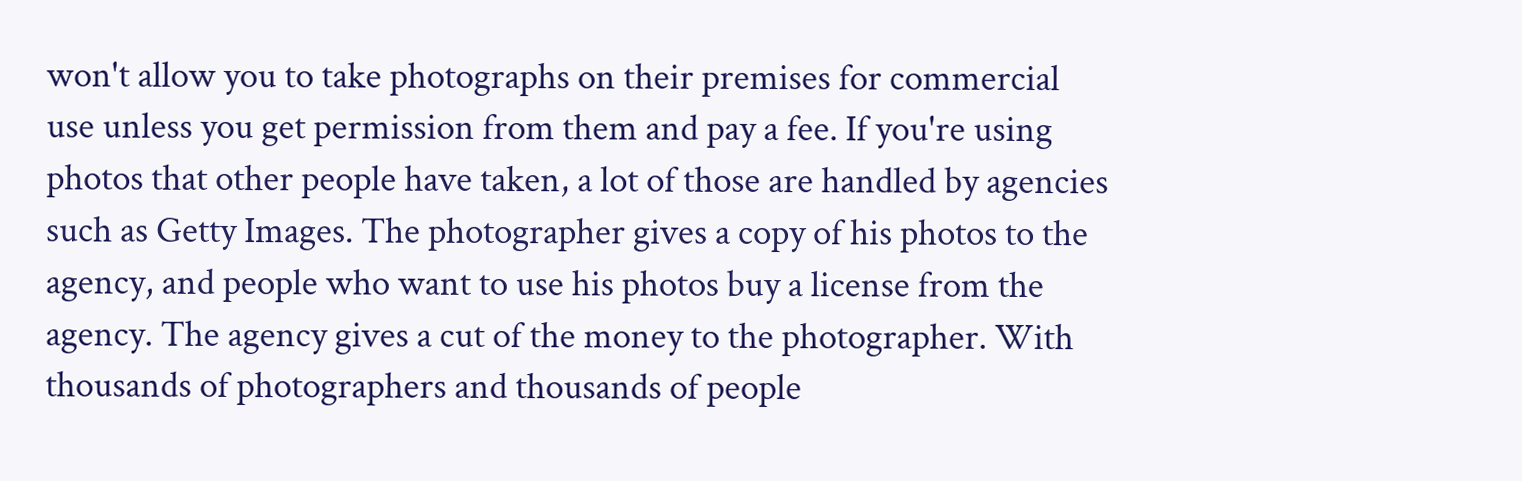won't allow you to take photographs on their premises for commercial use unless you get permission from them and pay a fee. If you're using photos that other people have taken, a lot of those are handled by agencies such as Getty Images. The photographer gives a copy of his photos to the agency, and people who want to use his photos buy a license from the agency. The agency gives a cut of the money to the photographer. With thousands of photographers and thousands of people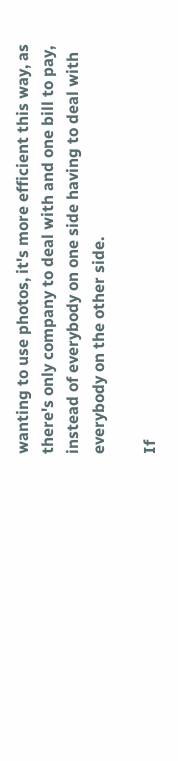wanting to use photos, it's more efficient this way, as there's only company to deal with and one bill to pay, instead of everybody on one side having to deal with everybody on the other side.

If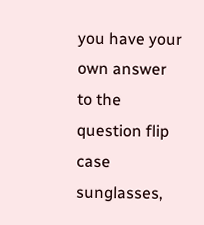you have your own answer to the question flip case sunglasses,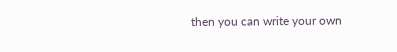then you can write your own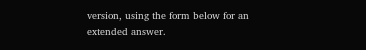version, using the form below for an extended answer.